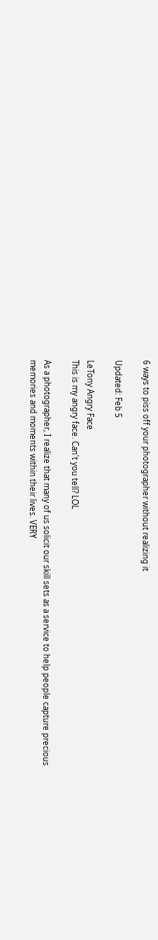6 ways to piss off your photographer without realizing it

Updated: Feb 5

LeTony Angry Face
This is my angry face. Can't you tell? LOL

As a photographer, I realize that many of us solicit our skill sets as a service to help people capture precious memories and moments within their lives. VERY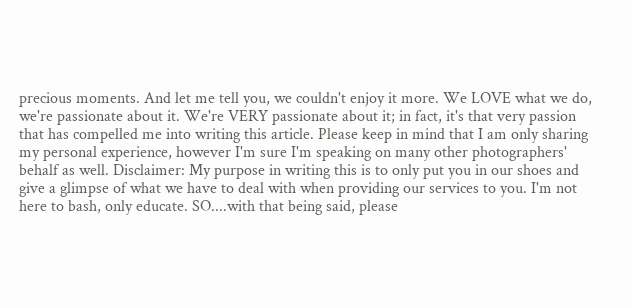precious moments. And let me tell you, we couldn't enjoy it more. We LOVE what we do, we're passionate about it. We're VERY passionate about it; in fact, it's that very passion that has compelled me into writing this article. Please keep in mind that I am only sharing my personal experience, however I'm sure I'm speaking on many other photographers' behalf as well. Disclaimer: My purpose in writing this is to only put you in our shoes and give a glimpse of what we have to deal with when providing our services to you. I'm not here to bash, only educate. SO....with that being said, please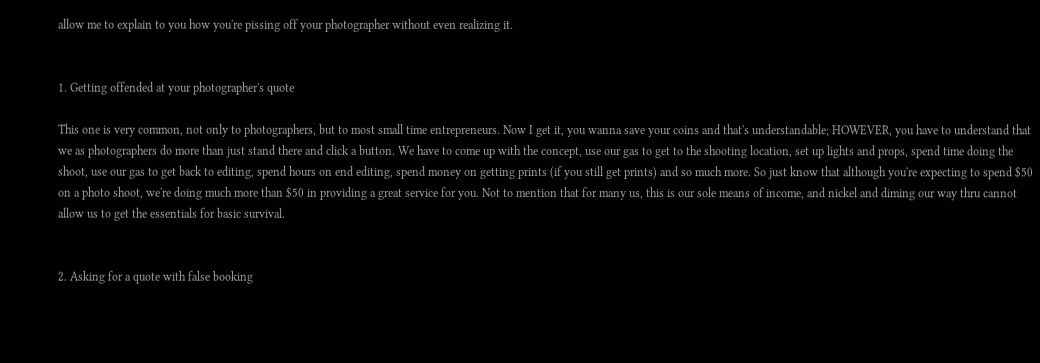allow me to explain to you how you're pissing off your photographer without even realizing it.


1. Getting offended at your photographer's quote

This one is very common, not only to photographers, but to most small time entrepreneurs. Now I get it, you wanna save your coins and that's understandable; HOWEVER, you have to understand that we as photographers do more than just stand there and click a button. We have to come up with the concept, use our gas to get to the shooting location, set up lights and props, spend time doing the shoot, use our gas to get back to editing, spend hours on end editing, spend money on getting prints (if you still get prints) and so much more. So just know that although you're expecting to spend $50 on a photo shoot, we're doing much more than $50 in providing a great service for you. Not to mention that for many us, this is our sole means of income, and nickel and diming our way thru cannot allow us to get the essentials for basic survival.


2. Asking for a quote with false booking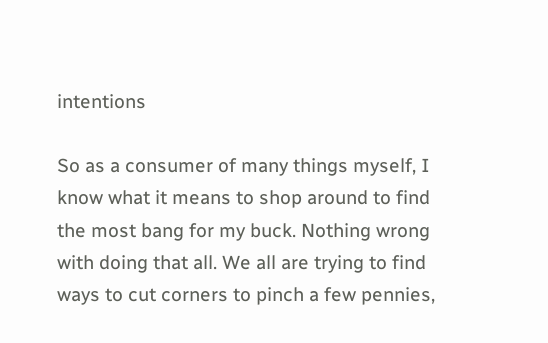intentions

So as a consumer of many things myself, I know what it means to shop around to find the most bang for my buck. Nothing wrong with doing that all. We all are trying to find ways to cut corners to pinch a few pennies,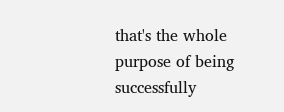that's the whole purpose of being successfully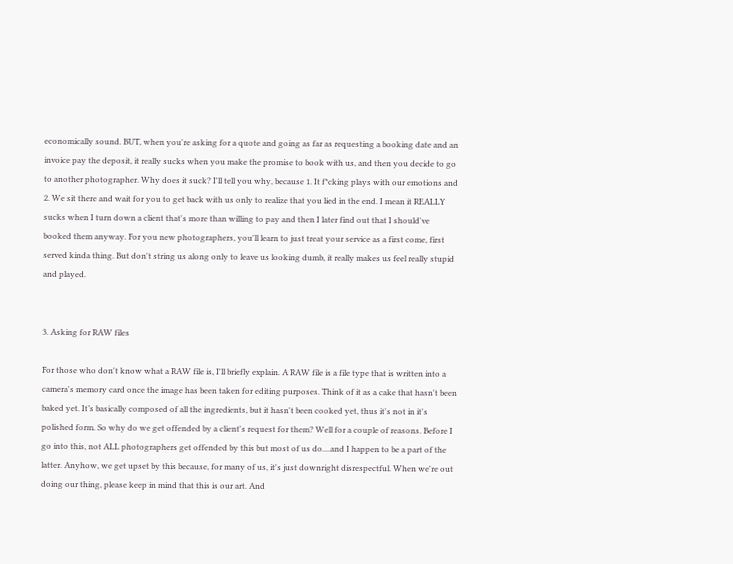economically sound. BUT, when you're asking for a quote and going as far as requesting a booking date and an invoice pay the deposit, it really sucks when you make the promise to book with us, and then you decide to go to another photographer. Why does it suck? I'll tell you why, because 1. It f*cking plays with our emotions and 2. We sit there and wait for you to get back with us only to realize that you lied in the end. I mean it REALLY sucks when I turn down a client that's more than willing to pay and then I later find out that I should've booked them anyway. For you new photographers, you'll learn to just treat your service as a first come, first served kinda thing. But don't string us along only to leave us looking dumb, it really makes us feel really stupid and played.


3. Asking for RAW files

For those who don't know what a RAW file is, I'll briefly explain. A RAW file is a file type that is written into a camera's memory card once the image has been taken for editing purposes. Think of it as a cake that hasn't been baked yet. It’s basically composed of all the ingredients, but it hasn't been cooked yet, thus it's not in it's polished form. So why do we get offended by a client's request for them? Well for a couple of reasons. Before I go into this, not ALL photographers get offended by this but most of us do....and I happen to be a part of the latter. Anyhow, we get upset by this because, for many of us, it's just downright disrespectful. When we're out doing our thing, please keep in mind that this is our art. And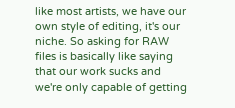like most artists, we have our own style of editing, it's our niche. So asking for RAW files is basically like saying that our work sucks and we're only capable of getting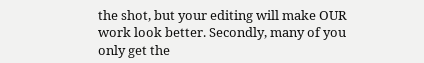the shot, but your editing will make OUR work look better. Secondly, many of you only get the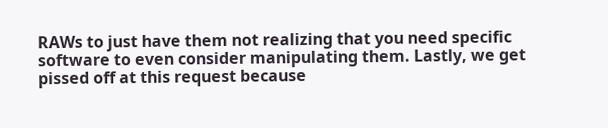RAWs to just have them not realizing that you need specific software to even consider manipulating them. Lastly, we get pissed off at this request because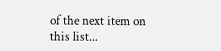of the next item on this list...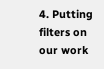4. Putting filters on our work